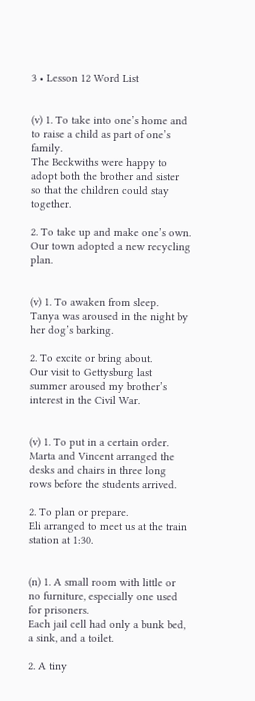3 • Lesson 12 Word List


(v) 1. To take into one’s home and to raise a child as part of one’s family.
The Beckwiths were happy to adopt both the brother and sister so that the children could stay together.

2. To take up and make one’s own.
Our town adopted a new recycling plan.


(v) 1. To awaken from sleep.
Tanya was aroused in the night by her dog’s barking.

2. To excite or bring about.
Our visit to Gettysburg last summer aroused my brother’s interest in the Civil War.


(v) 1. To put in a certain order.
Marta and Vincent arranged the desks and chairs in three long rows before the students arrived.

2. To plan or prepare.
Eli arranged to meet us at the train station at 1:30.


(n) 1. A small room with little or no furniture, especially one used for prisoners.
Each jail cell had only a bunk bed, a sink, and a toilet.

2. A tiny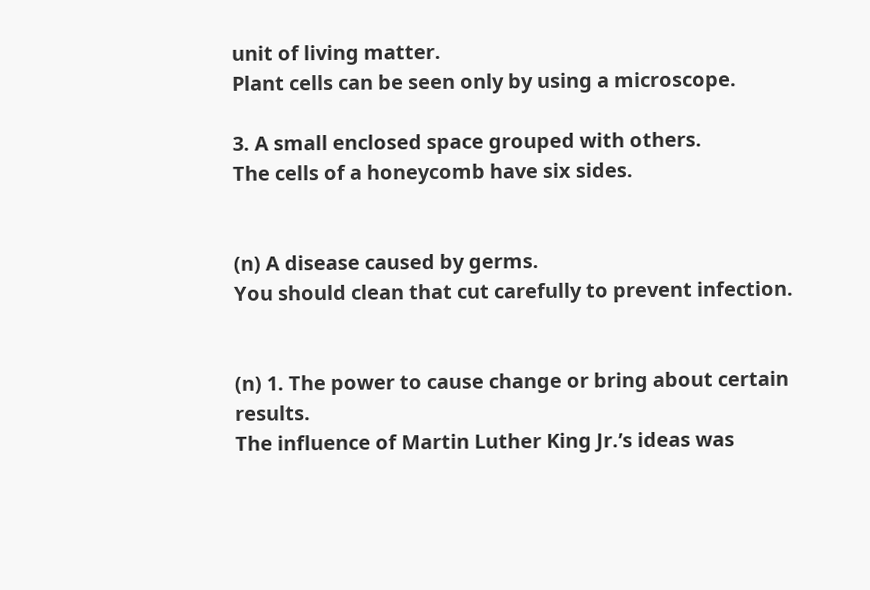unit of living matter.
Plant cells can be seen only by using a microscope.

3. A small enclosed space grouped with others.
The cells of a honeycomb have six sides.


(n) A disease caused by germs.
You should clean that cut carefully to prevent infection.


(n) 1. The power to cause change or bring about certain results.
The influence of Martin Luther King Jr.’s ideas was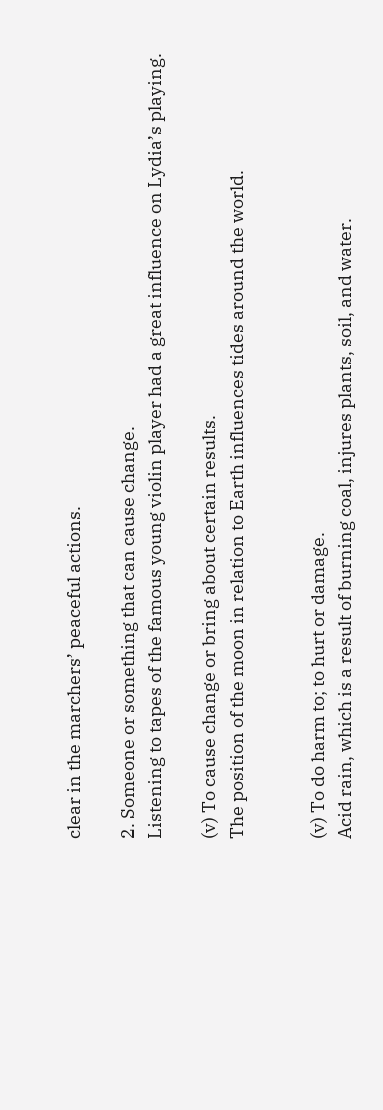clear in the marchers’ peaceful actions.

2. Someone or something that can cause change.
Listening to tapes of the famous young violin player had a great influence on Lydia’s playing.

(v) To cause change or bring about certain results.
The position of the moon in relation to Earth influences tides around the world.


(v) To do harm to; to hurt or damage.
Acid rain, which is a result of burning coal, injures plants, soil, and water.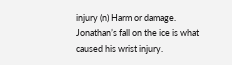injury (n) Harm or damage.
Jonathan’s fall on the ice is what caused his wrist injury.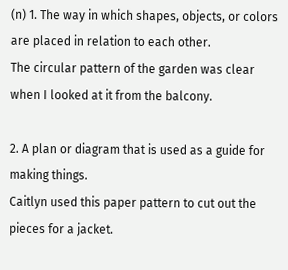(n) 1. The way in which shapes, objects, or colors are placed in relation to each other.
The circular pattern of the garden was clear when I looked at it from the balcony.

2. A plan or diagram that is used as a guide for making things.
Caitlyn used this paper pattern to cut out the pieces for a jacket.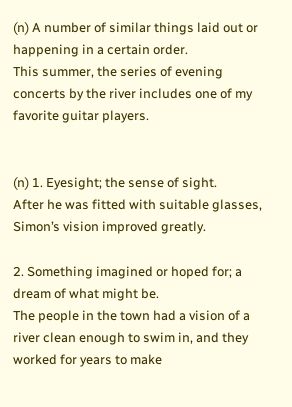(n) A number of similar things laid out or happening in a certain order.
This summer, the series of evening concerts by the river includes one of my favorite guitar players.


(n) 1. Eyesight; the sense of sight.
After he was fitted with suitable glasses, Simon’s vision improved greatly.

2. Something imagined or hoped for; a dream of what might be.
The people in the town had a vision of a river clean enough to swim in, and they worked for years to make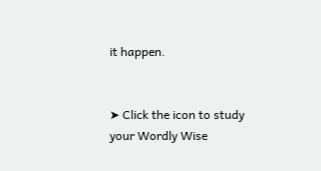it happen.


➤ Click the icon to study your Wordly Wise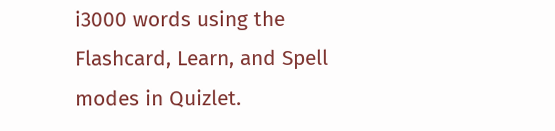i3000 words using the Flashcard, Learn, and Spell modes in Quizlet.